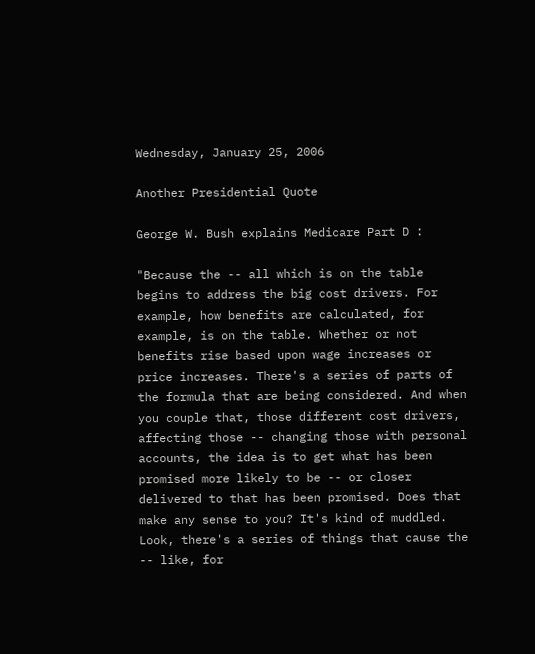Wednesday, January 25, 2006

Another Presidential Quote

George W. Bush explains Medicare Part D :

"Because the -- all which is on the table begins to address the big cost drivers. For example, how benefits are calculated, for example, is on the table. Whether or not benefits rise based upon wage increases or price increases. There's a series of parts of the formula that are being considered. And when you couple that, those different cost drivers, affecting those -- changing those with personal accounts, the idea is to get what has been promised more likely to be -- or closer delivered to that has been promised. Does that make any sense to you? It's kind of muddled. Look, there's a series of things that cause the -- like, for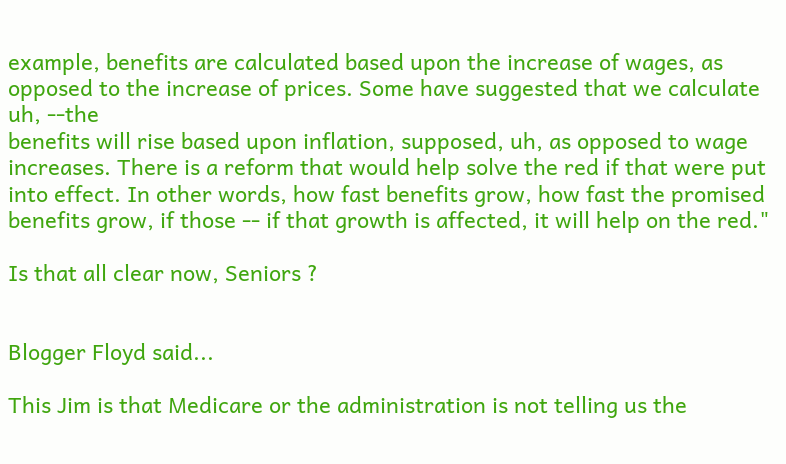example, benefits are calculated based upon the increase of wages, as opposed to the increase of prices. Some have suggested that we calculate uh, --the
benefits will rise based upon inflation, supposed, uh, as opposed to wage increases. There is a reform that would help solve the red if that were put into effect. In other words, how fast benefits grow, how fast the promised benefits grow, if those -- if that growth is affected, it will help on the red."

Is that all clear now, Seniors ?


Blogger Floyd said...

This Jim is that Medicare or the administration is not telling us the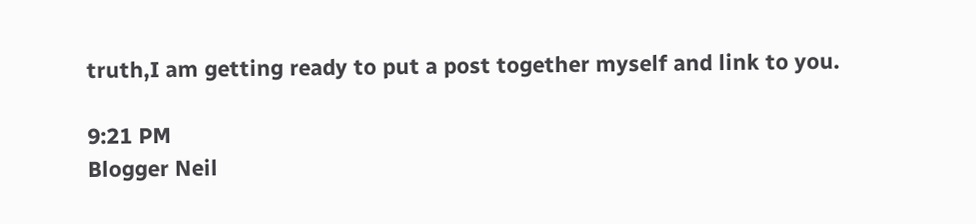truth,I am getting ready to put a post together myself and link to you.

9:21 PM
Blogger Neil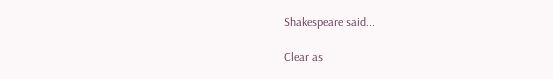Shakespeare said...

Clear as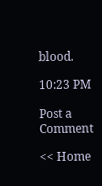blood.

10:23 PM

Post a Comment

<< Home